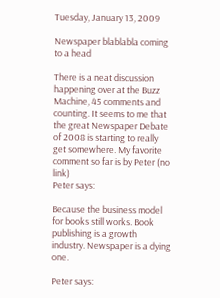Tuesday, January 13, 2009

Newspaper blablabla coming to a head

There is a neat discussion happening over at the Buzz Machine, 45 comments and counting. It seems to me that the great Newspaper Debate of 2008 is starting to really get somewhere. My favorite comment so far is by Peter (no link)
Peter says:

Because the business model for books still works. Book publishing is a growth industry. Newspaper is a dying one.

Peter says: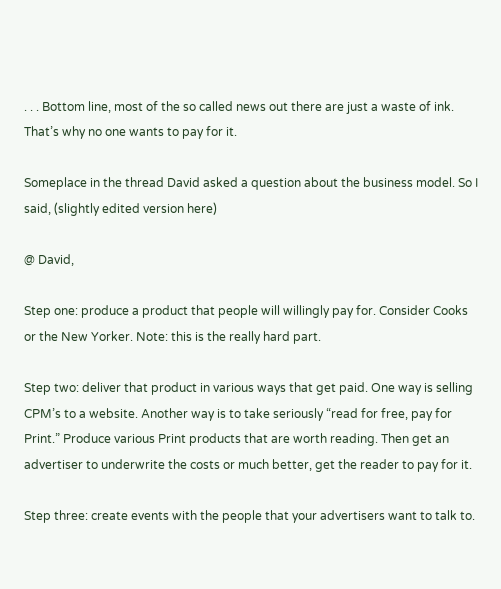. . . Bottom line, most of the so called news out there are just a waste of ink. That’s why no one wants to pay for it.

Someplace in the thread David asked a question about the business model. So I said, (slightly edited version here)

@ David,

Step one: produce a product that people will willingly pay for. Consider Cooks or the New Yorker. Note: this is the really hard part.

Step two: deliver that product in various ways that get paid. One way is selling CPM’s to a website. Another way is to take seriously “read for free, pay for Print.” Produce various Print products that are worth reading. Then get an advertiser to underwrite the costs or much better, get the reader to pay for it.

Step three: create events with the people that your advertisers want to talk to.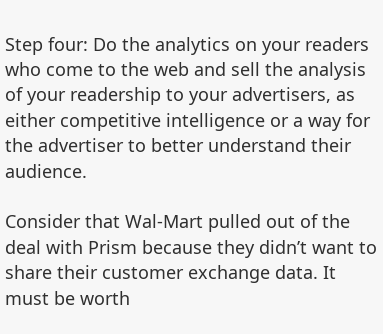Step four: Do the analytics on your readers who come to the web and sell the analysis of your readership to your advertisers, as either competitive intelligence or a way for the advertiser to better understand their audience.

Consider that Wal-Mart pulled out of the deal with Prism because they didn’t want to share their customer exchange data. It must be worth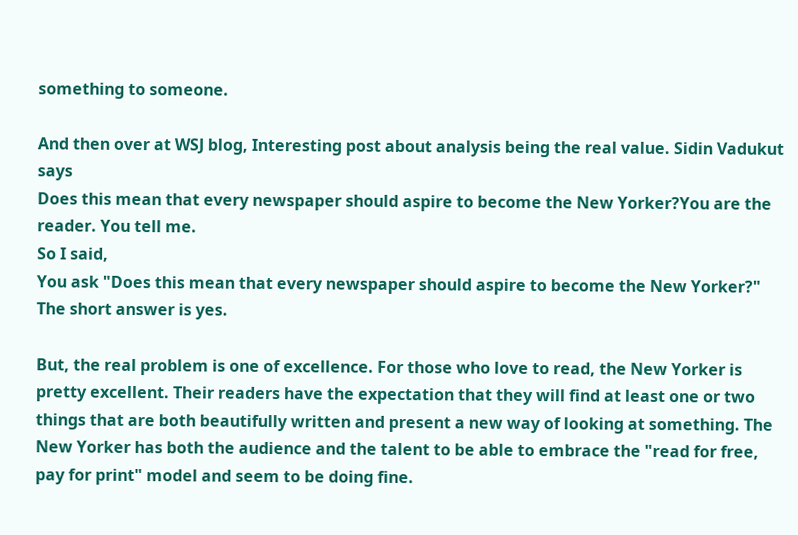something to someone.

And then over at WSJ blog, Interesting post about analysis being the real value. Sidin Vadukut says
Does this mean that every newspaper should aspire to become the New Yorker?You are the reader. You tell me.
So I said,
You ask "Does this mean that every newspaper should aspire to become the New Yorker?" The short answer is yes.

But, the real problem is one of excellence. For those who love to read, the New Yorker is pretty excellent. Their readers have the expectation that they will find at least one or two things that are both beautifully written and present a new way of looking at something. The New Yorker has both the audience and the talent to be able to embrace the "read for free, pay for print" model and seem to be doing fine.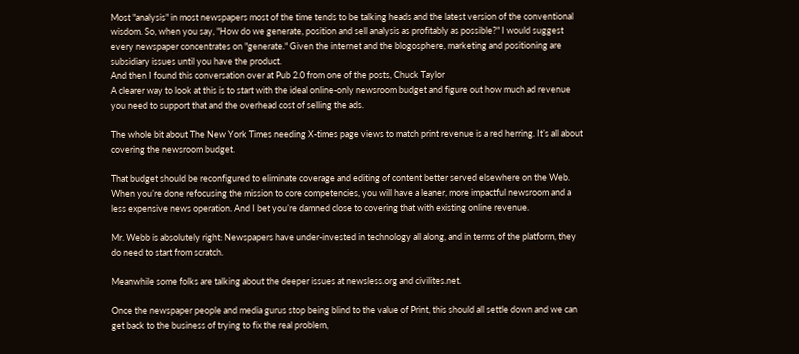Most "analysis" in most newspapers most of the time tends to be talking heads and the latest version of the conventional wisdom. So, when you say, "How do we generate, position and sell analysis as profitably as possible?" I would suggest every newspaper concentrates on "generate." Given the internet and the blogosphere, marketing and positioning are subsidiary issues until you have the product.
And then I found this conversation over at Pub 2.0 from one of the posts, Chuck Taylor
A clearer way to look at this is to start with the ideal online-only newsroom budget and figure out how much ad revenue you need to support that and the overhead cost of selling the ads.

The whole bit about The New York Times needing X-times page views to match print revenue is a red herring. It’s all about covering the newsroom budget.

That budget should be reconfigured to eliminate coverage and editing of content better served elsewhere on the Web. When you’re done refocusing the mission to core competencies, you will have a leaner, more impactful newsroom and a less expensive news operation. And I bet you’re damned close to covering that with existing online revenue.

Mr. Webb is absolutely right: Newspapers have under-invested in technology all along, and in terms of the platform, they do need to start from scratch.

Meanwhile some folks are talking about the deeper issues at newsless.org and civilites.net.

Once the newspaper people and media gurus stop being blind to the value of Print, this should all settle down and we can get back to the business of trying to fix the real problem,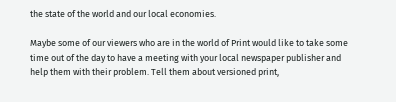the state of the world and our local economies.

Maybe some of our viewers who are in the world of Print would like to take some time out of the day to have a meeting with your local newspaper publisher and help them with their problem. Tell them about versioned print,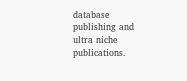database publishing and ultra niche publications.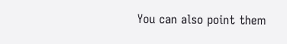You can also point them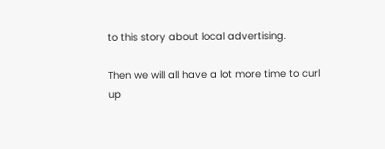to this story about local advertising.

Then we will all have a lot more time to curl up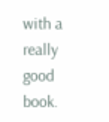with a really good book.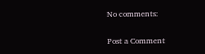No comments:

Post a Comment